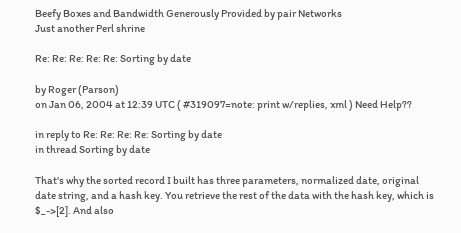Beefy Boxes and Bandwidth Generously Provided by pair Networks
Just another Perl shrine

Re: Re: Re: Re: Re: Sorting by date

by Roger (Parson)
on Jan 06, 2004 at 12:39 UTC ( #319097=note: print w/replies, xml ) Need Help??

in reply to Re: Re: Re: Re: Sorting by date
in thread Sorting by date

That's why the sorted record I built has three parameters, normalized date, original date string, and a hash key. You retrieve the rest of the data with the hash key, which is $_->[2]. And also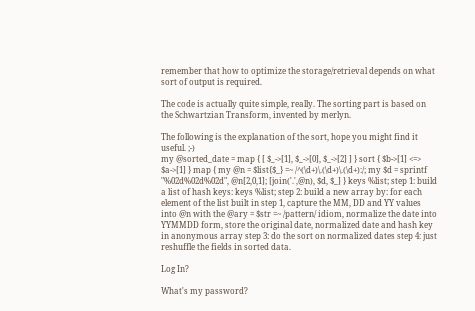remember that how to optimize the storage/retrieval depends on what sort of output is required.

The code is actually quite simple, really. The sorting part is based on the Schwartzian Transform, invented by merlyn.

The following is the explanation of the sort, hope you might find it useful. ;-)
my @sorted_date = map { [ $_->[1], $_->[0], $_->[2] ] } sort { $b->[1] <=> $a->[1] } map { my @n = $list{$_} =~ /^(\d+)\.(\d+)\.(\d+):/; my $d = sprintf "%02d%02d%02d", @n[2,0,1]; [join('.',@n), $d, $_] } keys %list; step 1: build a list of hash keys: keys %list; step 2: build a new array by: for each element of the list built in step 1, capture the MM, DD and YY values into @n with the @ary = $str =~ /pattern/ idiom, normalize the date into YYMMDD form, store the original date, normalized date and hash key in anonymous array step 3: do the sort on normalized dates step 4: just reshuffle the fields in sorted data.

Log In?

What's my password?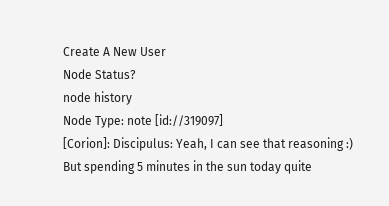Create A New User
Node Status?
node history
Node Type: note [id://319097]
[Corion]: Discipulus: Yeah, I can see that reasoning :) But spending 5 minutes in the sun today quite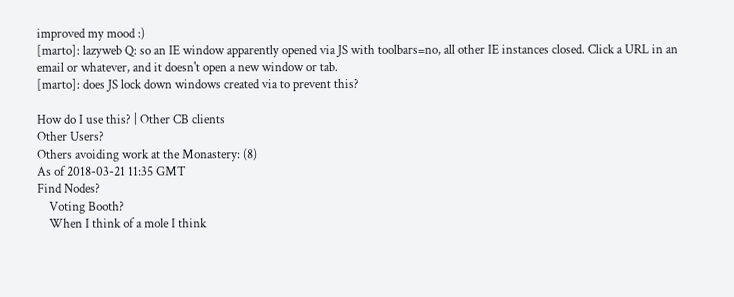improved my mood :)
[marto]: lazyweb Q: so an IE window apparently opened via JS with toolbars=no, all other IE instances closed. Click a URL in an email or whatever, and it doesn't open a new window or tab.
[marto]: does JS lock down windows created via to prevent this?

How do I use this? | Other CB clients
Other Users?
Others avoiding work at the Monastery: (8)
As of 2018-03-21 11:35 GMT
Find Nodes?
    Voting Booth?
    When I think of a mole I think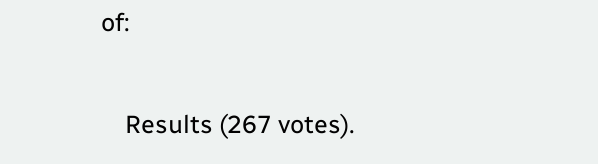of:

    Results (267 votes).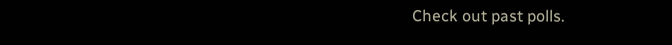Check out past polls.